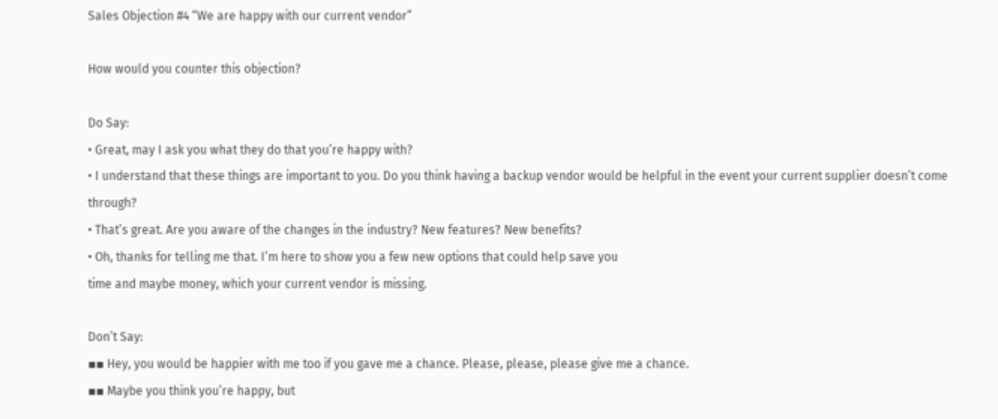Sales Objection #4 “We are happy with our current vendor”

How would you counter this objection?

Do Say:
• Great, may I ask you what they do that you’re happy with?
• I understand that these things are important to you. Do you think having a backup vendor would be helpful in the event your current supplier doesn’t come through?
• That’s great. Are you aware of the changes in the industry? New features? New benefits?
• Oh, thanks for telling me that. I’m here to show you a few new options that could help save you
time and maybe money, which your current vendor is missing.

Don’t Say:
▪▪ Hey, you would be happier with me too if you gave me a chance. Please, please, please give me a chance.
▪▪ Maybe you think you’re happy, but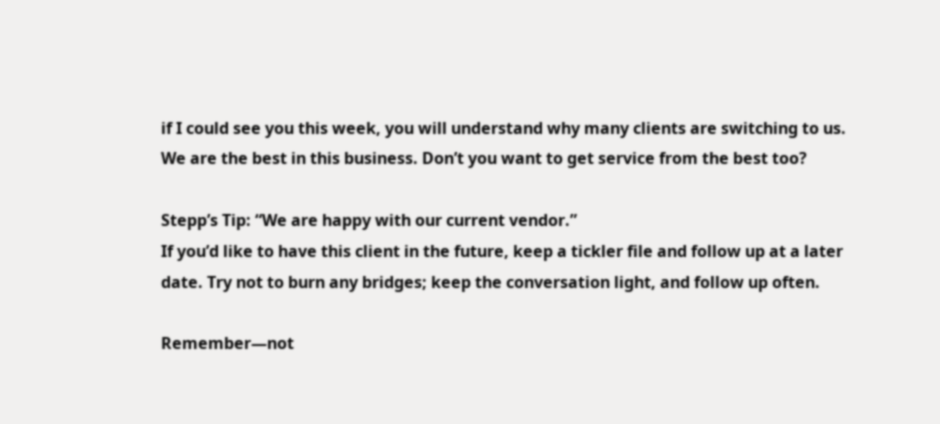if I could see you this week, you will understand why many clients are switching to us. We are the best in this business. Don’t you want to get service from the best too?

Stepp’s Tip: “We are happy with our current vendor.”
If you’d like to have this client in the future, keep a tickler file and follow up at a later date. Try not to burn any bridges; keep the conversation light, and follow up often.

Remember—not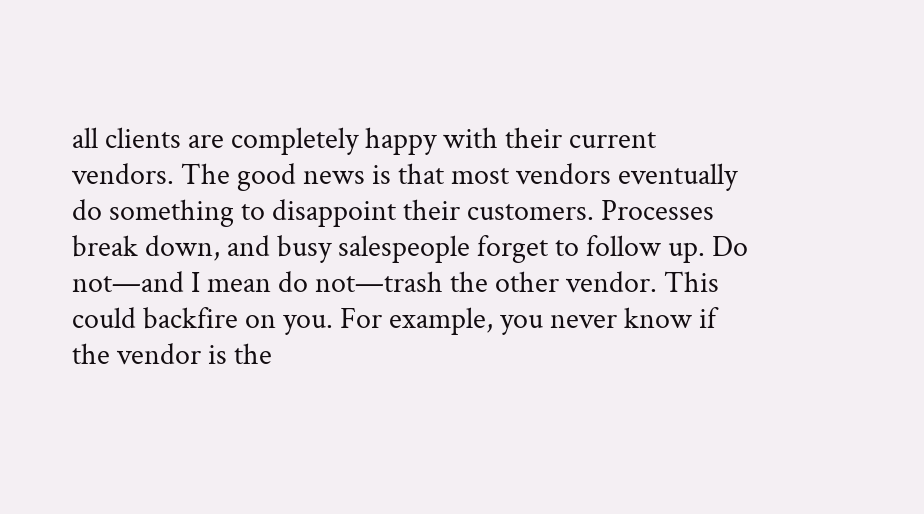all clients are completely happy with their current vendors. The good news is that most vendors eventually do something to disappoint their customers. Processes break down, and busy salespeople forget to follow up. Do not—and I mean do not—trash the other vendor. This could backfire on you. For example, you never know if the vendor is the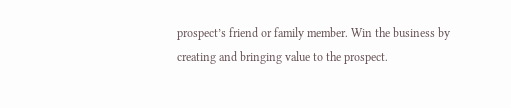prospect’s friend or family member. Win the business by creating and bringing value to the prospect.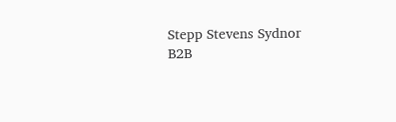Stepp Stevens Sydnor
B2B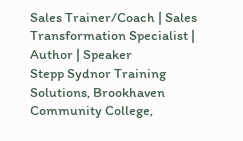Sales Trainer/Coach | Sales Transformation Specialist | Author | Speaker
Stepp Sydnor Training Solutions, Brookhaven Community College,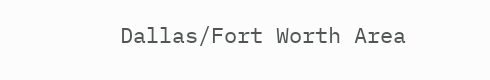Dallas/Fort Worth Area